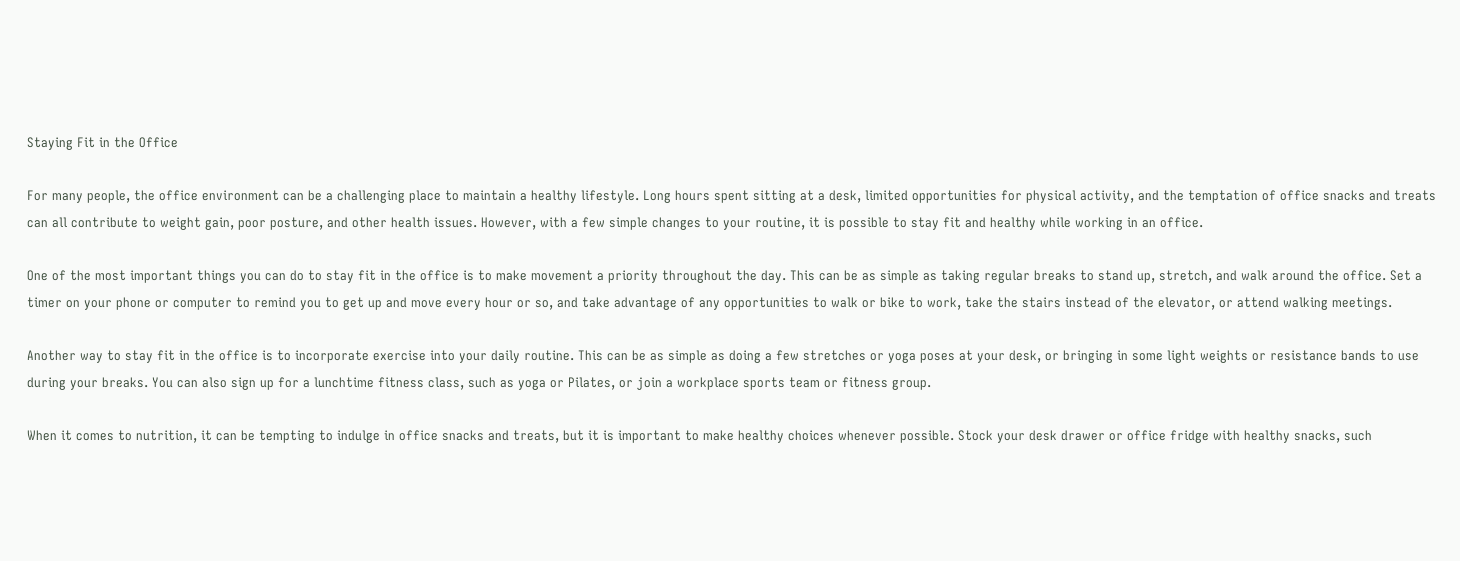Staying Fit in the Office

For many people, the office environment can be a challenging place to maintain a healthy lifestyle. Long hours spent sitting at a desk, limited opportunities for physical activity, and the temptation of office snacks and treats can all contribute to weight gain, poor posture, and other health issues. However, with a few simple changes to your routine, it is possible to stay fit and healthy while working in an office.

One of the most important things you can do to stay fit in the office is to make movement a priority throughout the day. This can be as simple as taking regular breaks to stand up, stretch, and walk around the office. Set a timer on your phone or computer to remind you to get up and move every hour or so, and take advantage of any opportunities to walk or bike to work, take the stairs instead of the elevator, or attend walking meetings.

Another way to stay fit in the office is to incorporate exercise into your daily routine. This can be as simple as doing a few stretches or yoga poses at your desk, or bringing in some light weights or resistance bands to use during your breaks. You can also sign up for a lunchtime fitness class, such as yoga or Pilates, or join a workplace sports team or fitness group.

When it comes to nutrition, it can be tempting to indulge in office snacks and treats, but it is important to make healthy choices whenever possible. Stock your desk drawer or office fridge with healthy snacks, such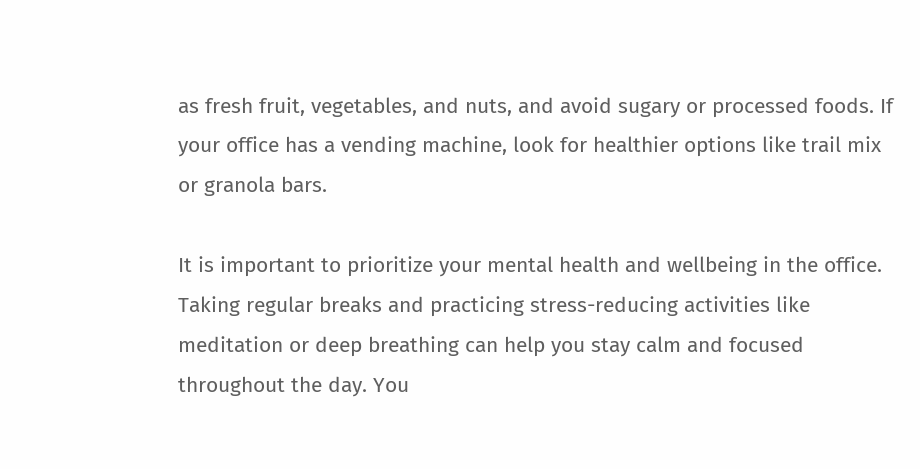as fresh fruit, vegetables, and nuts, and avoid sugary or processed foods. If your office has a vending machine, look for healthier options like trail mix or granola bars.

It is important to prioritize your mental health and wellbeing in the office. Taking regular breaks and practicing stress-reducing activities like meditation or deep breathing can help you stay calm and focused throughout the day. You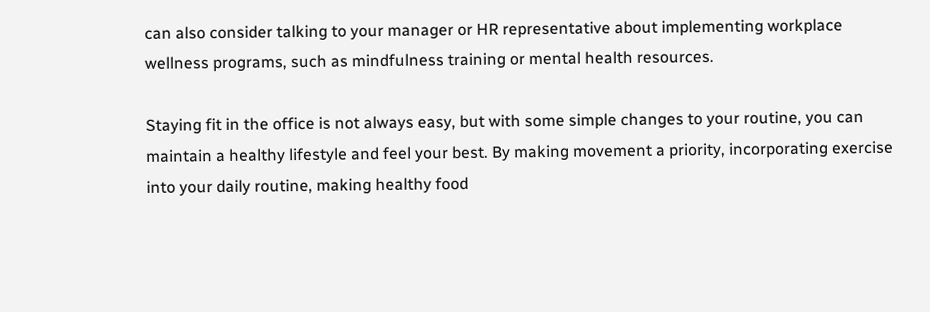can also consider talking to your manager or HR representative about implementing workplace wellness programs, such as mindfulness training or mental health resources.

Staying fit in the office is not always easy, but with some simple changes to your routine, you can maintain a healthy lifestyle and feel your best. By making movement a priority, incorporating exercise into your daily routine, making healthy food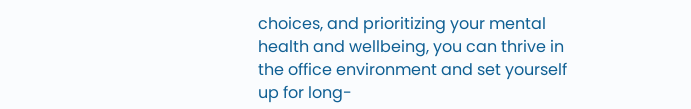choices, and prioritizing your mental health and wellbeing, you can thrive in the office environment and set yourself up for long-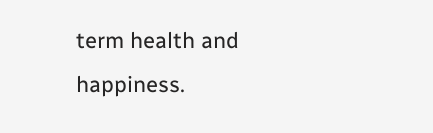term health and happiness.